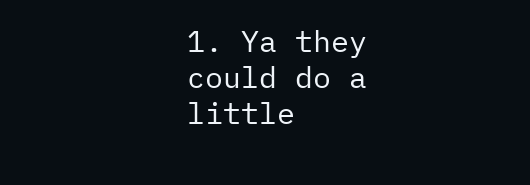1. Ya they could do a little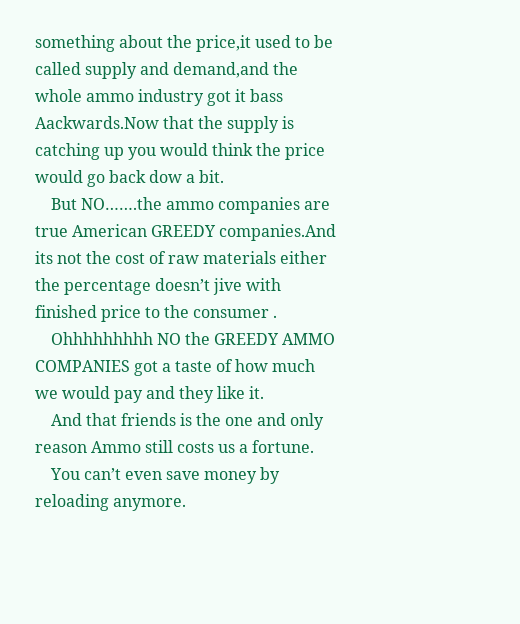something about the price,it used to be called supply and demand,and the whole ammo industry got it bass Aackwards.Now that the supply is catching up you would think the price would go back dow a bit.
    But NO…….the ammo companies are true American GREEDY companies.And its not the cost of raw materials either the percentage doesn’t jive with finished price to the consumer .
    Ohhhhhhhhh NO the GREEDY AMMO COMPANIES got a taste of how much we would pay and they like it.
    And that friends is the one and only reason Ammo still costs us a fortune.
    You can’t even save money by reloading anymore.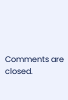Comments are closed.